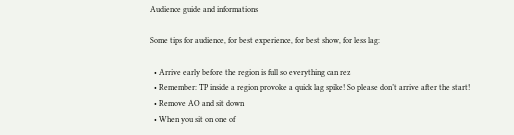Audience guide and informations

Some tips for audience, for best experience, for best show, for less lag:

  • Arrive early before the region is full so everything can rez
  • Remember: TP inside a region provoke a quick lag spike! So please don’t arrive after the start!
  • Remove AO and sit down
  • When you sit on one of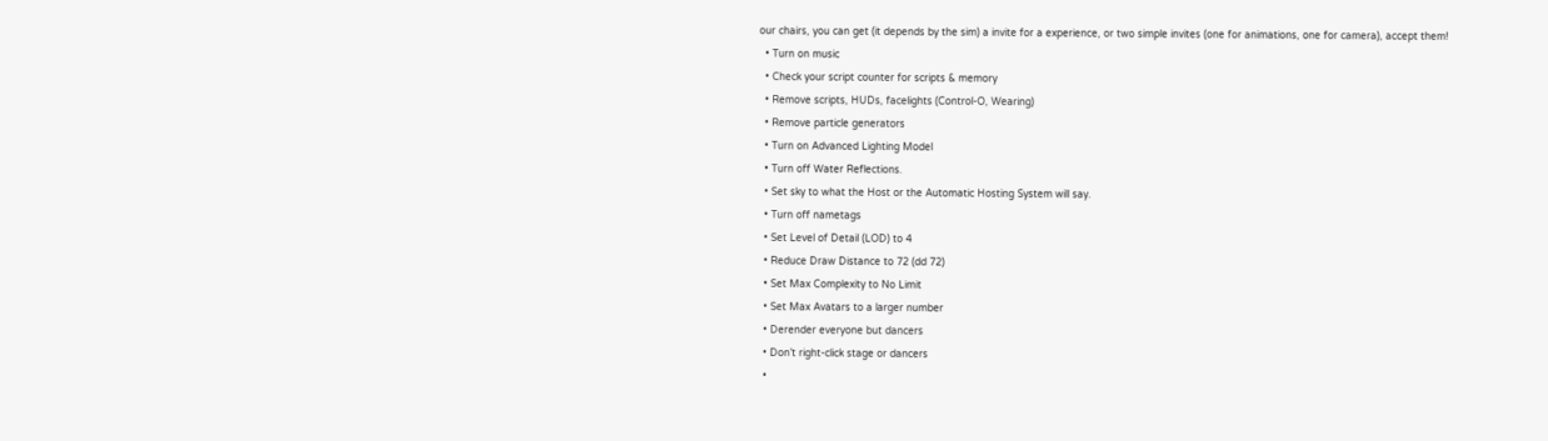our chairs, you can get (it depends by the sim) a invite for a experience, or two simple invites (one for animations, one for camera), accept them!
  • Turn on music
  • Check your script counter for scripts & memory
  • Remove scripts, HUDs, facelights (Control-O, Wearing)
  • Remove particle generators
  • Turn on Advanced Lighting Model
  • Turn off Water Reflections.
  • Set sky to what the Host or the Automatic Hosting System will say.
  • Turn off nametags
  • Set Level of Detail (LOD) to 4
  • Reduce Draw Distance to 72 (dd 72)
  • Set Max Complexity to No Limit
  • Set Max Avatars to a larger number
  • Derender everyone but dancers
  • Don’t right-click stage or dancers
  •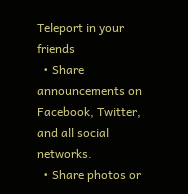Teleport in your friends
  • Share announcements on Facebook, Twitter, and all social networks.
  • Share photos or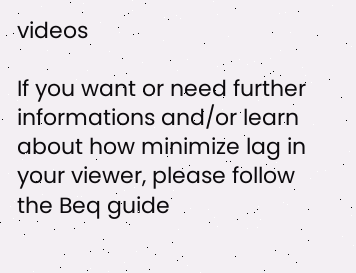videos

If you want or need further informations and/or learn about how minimize lag in your viewer, please follow the Beq guide